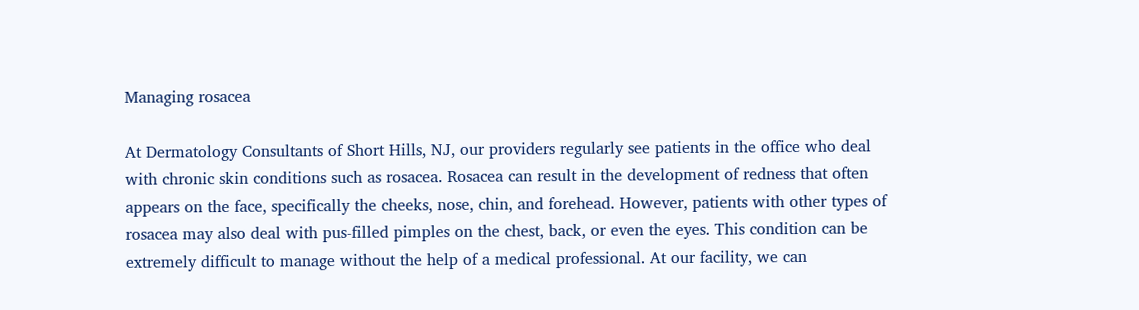Managing rosacea

At Dermatology Consultants of Short Hills, NJ, our providers regularly see patients in the office who deal with chronic skin conditions such as rosacea. Rosacea can result in the development of redness that often appears on the face, specifically the cheeks, nose, chin, and forehead. However, patients with other types of rosacea may also deal with pus-filled pimples on the chest, back, or even the eyes. This condition can be extremely difficult to manage without the help of a medical professional. At our facility, we can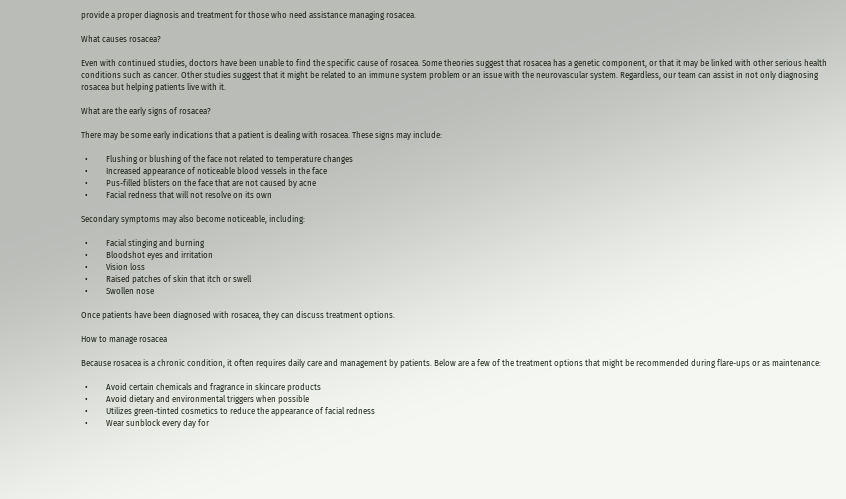provide a proper diagnosis and treatment for those who need assistance managing rosacea.

What causes rosacea?

Even with continued studies, doctors have been unable to find the specific cause of rosacea. Some theories suggest that rosacea has a genetic component, or that it may be linked with other serious health conditions such as cancer. Other studies suggest that it might be related to an immune system problem or an issue with the neurovascular system. Regardless, our team can assist in not only diagnosing rosacea but helping patients live with it.

What are the early signs of rosacea?

There may be some early indications that a patient is dealing with rosacea. These signs may include:

  •         Flushing or blushing of the face not related to temperature changes
  •         Increased appearance of noticeable blood vessels in the face
  •         Pus-filled blisters on the face that are not caused by acne
  •         Facial redness that will not resolve on its own

Secondary symptoms may also become noticeable, including:

  •         Facial stinging and burning
  •         Bloodshot eyes and irritation
  •         Vision loss
  •         Raised patches of skin that itch or swell
  •         Swollen nose

Once patients have been diagnosed with rosacea, they can discuss treatment options.

How to manage rosacea

Because rosacea is a chronic condition, it often requires daily care and management by patients. Below are a few of the treatment options that might be recommended during flare-ups or as maintenance:

  •         Avoid certain chemicals and fragrance in skincare products
  •         Avoid dietary and environmental triggers when possible
  •         Utilizes green-tinted cosmetics to reduce the appearance of facial redness
  •         Wear sunblock every day for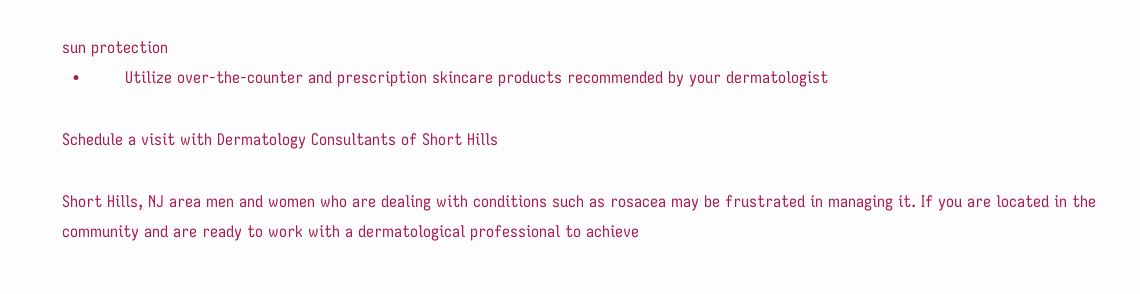sun protection
  •         Utilize over-the-counter and prescription skincare products recommended by your dermatologist

Schedule a visit with Dermatology Consultants of Short Hills

Short Hills, NJ area men and women who are dealing with conditions such as rosacea may be frustrated in managing it. If you are located in the community and are ready to work with a dermatological professional to achieve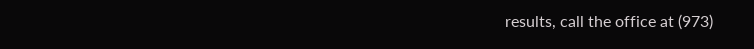results, call the office at (973)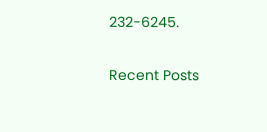232-6245.

Recent Posts